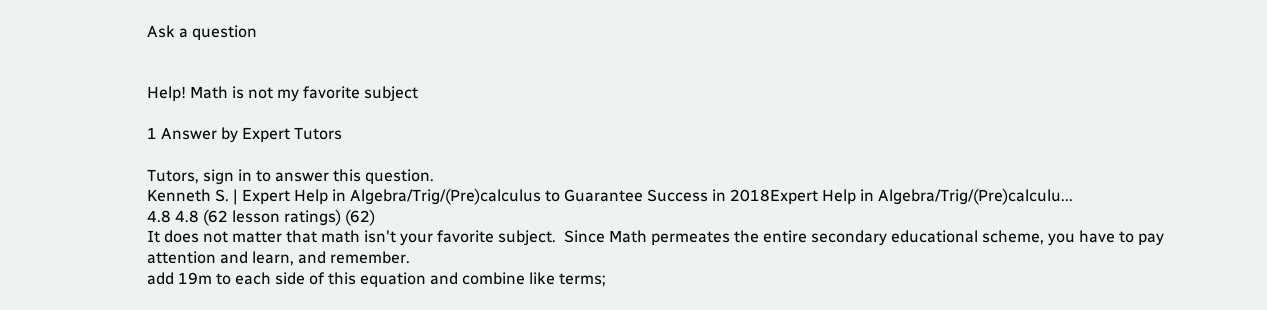Ask a question


Help! Math is not my favorite subject

1 Answer by Expert Tutors

Tutors, sign in to answer this question.
Kenneth S. | Expert Help in Algebra/Trig/(Pre)calculus to Guarantee Success in 2018Expert Help in Algebra/Trig/(Pre)calculu...
4.8 4.8 (62 lesson ratings) (62)
It does not matter that math isn't your favorite subject.  Since Math permeates the entire secondary educational scheme, you have to pay attention and learn, and remember.
add 19m to each side of this equation and combine like terms;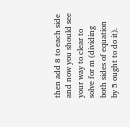then add 8 to each side and now you should see your way to clear to solve for m (dividing both sides of equation by 5 ought to do it).